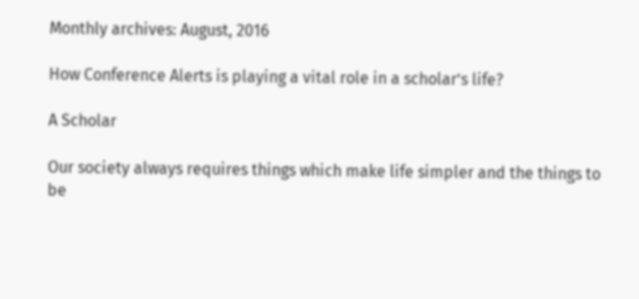Monthly archives: August, 2016

How Conference Alerts is playing a vital role in a scholar’s life?

A Scholar

Our society always requires things which make life simpler and the things to be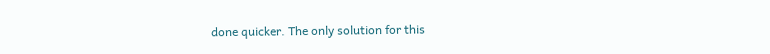done quicker. The only solution for this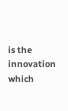is the innovation which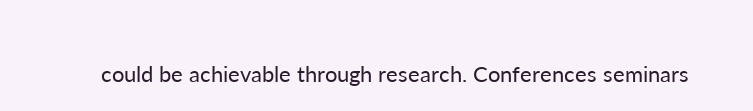could be achievable through research. Conferences seminars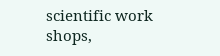scientific work shops,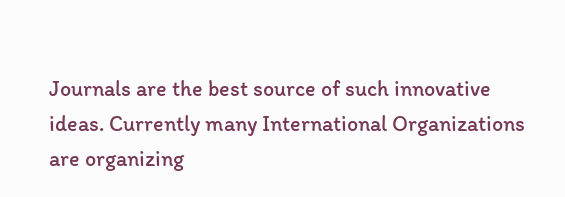Journals are the best source of such innovative ideas. Currently many International Organizations are organizing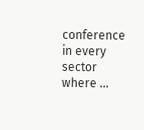conference in every sector where …